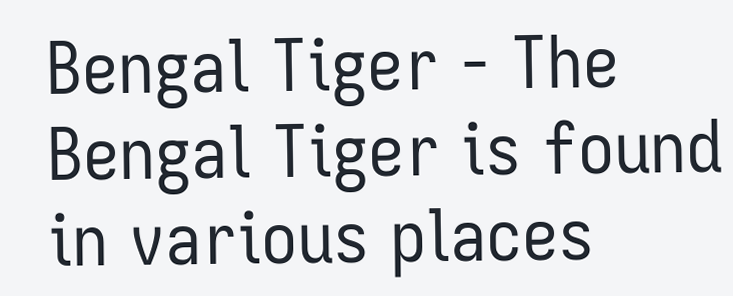Bengal Tiger - The Bengal Tiger is found in various places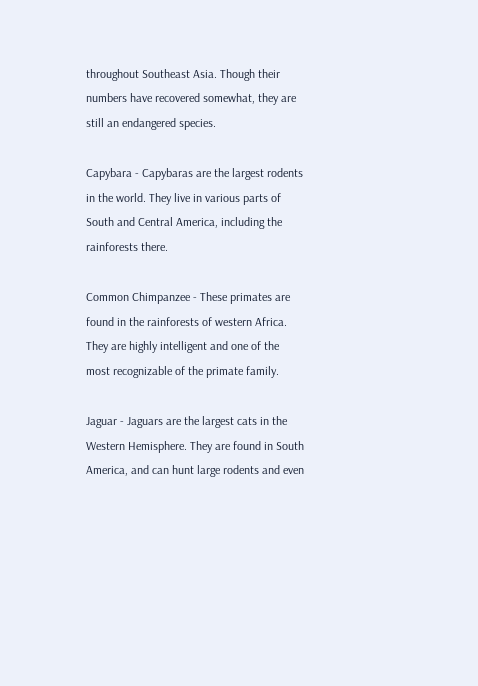throughout Southeast Asia. Though their numbers have recovered somewhat, they are still an endangered species.

Capybara - Capybaras are the largest rodents in the world. They live in various parts of South and Central America, including the rainforests there.

Common Chimpanzee - These primates are found in the rainforests of western Africa. They are highly intelligent and one of the most recognizable of the primate family.

Jaguar - Jaguars are the largest cats in the Western Hemisphere. They are found in South America, and can hunt large rodents and even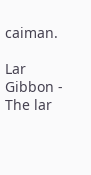caiman.

Lar Gibbon - The lar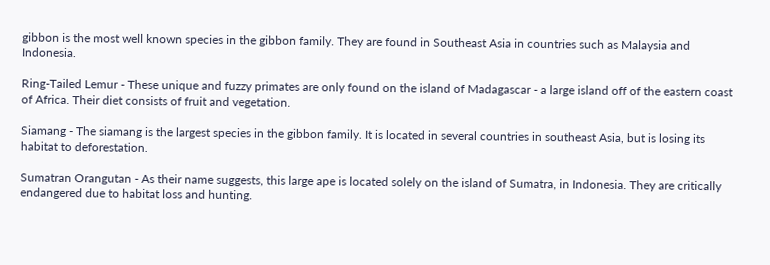gibbon is the most well known species in the gibbon family. They are found in Southeast Asia in countries such as Malaysia and Indonesia.

Ring-Tailed Lemur - These unique and fuzzy primates are only found on the island of Madagascar - a large island off of the eastern coast of Africa. Their diet consists of fruit and vegetation.

Siamang - The siamang is the largest species in the gibbon family. It is located in several countries in southeast Asia, but is losing its habitat to deforestation.

Sumatran Orangutan - As their name suggests, this large ape is located solely on the island of Sumatra, in Indonesia. They are critically endangered due to habitat loss and hunting.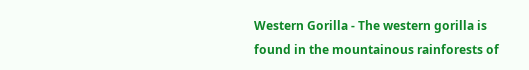Western Gorilla - The western gorilla is found in the mountainous rainforests of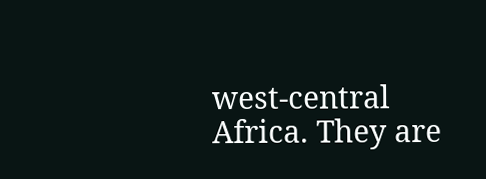west-central Africa. They are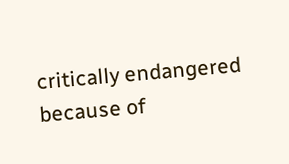critically endangered because of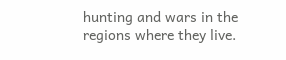hunting and wars in the regions where they live.